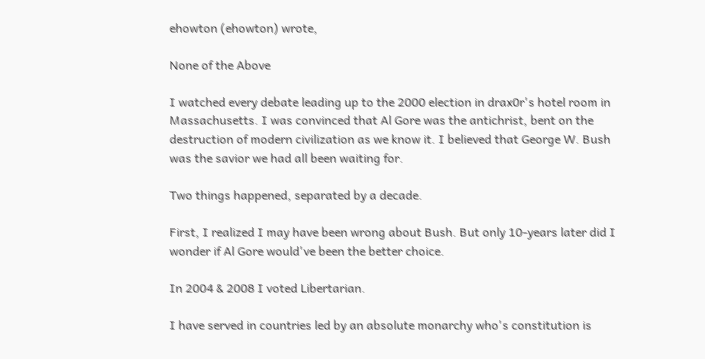ehowton (ehowton) wrote,

None of the Above

I watched every debate leading up to the 2000 election in drax0r's hotel room in Massachusetts. I was convinced that Al Gore was the antichrist, bent on the destruction of modern civilization as we know it. I believed that George W. Bush was the savior we had all been waiting for.

Two things happened, separated by a decade.

First, I realized I may have been wrong about Bush. But only 10-years later did I wonder if Al Gore would've been the better choice.

In 2004 & 2008 I voted Libertarian.

I have served in countries led by an absolute monarchy who's constitution is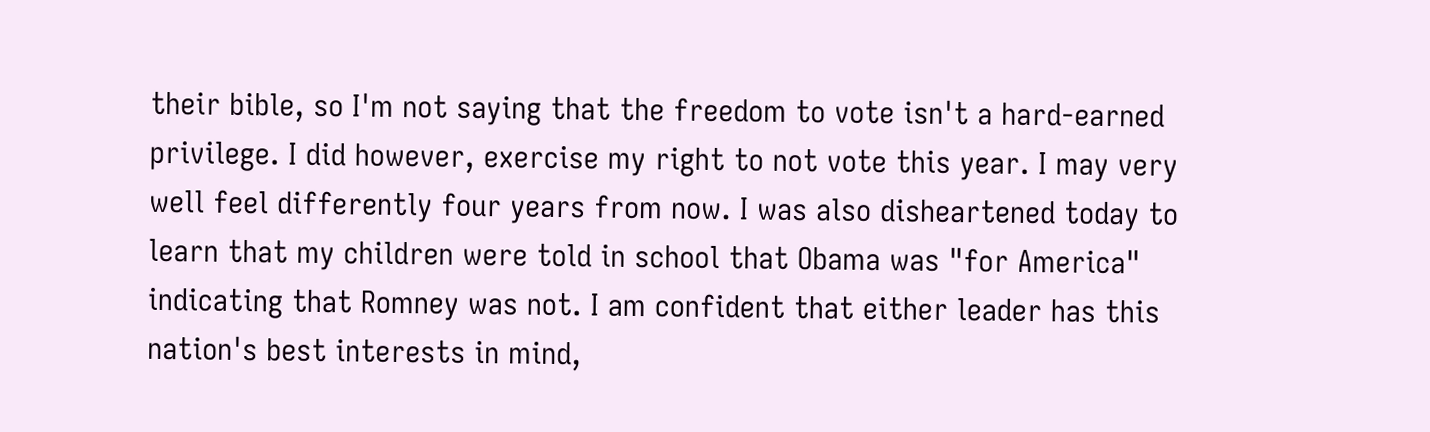their bible, so I'm not saying that the freedom to vote isn't a hard-earned privilege. I did however, exercise my right to not vote this year. I may very well feel differently four years from now. I was also disheartened today to learn that my children were told in school that Obama was "for America" indicating that Romney was not. I am confident that either leader has this nation's best interests in mind,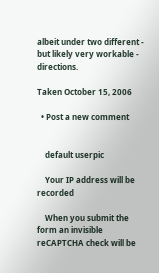albeit under two different - but likely very workable - directions.

Taken October 15, 2006

  • Post a new comment


    default userpic

    Your IP address will be recorded

    When you submit the form an invisible reCAPTCHA check will be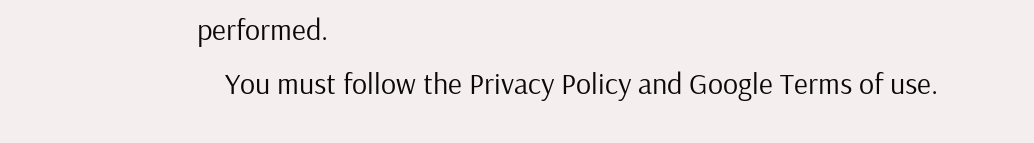performed.
    You must follow the Privacy Policy and Google Terms of use.